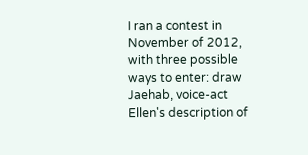I ran a contest in November of 2012, with three possible ways to enter: draw Jaehab, voice-act Ellen's description of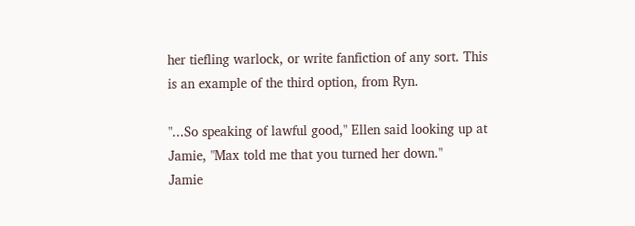her tiefling warlock, or write fanfiction of any sort. This is an example of the third option, from Ryn.

"...So speaking of lawful good," Ellen said looking up at Jamie, "Max told me that you turned her down."
Jamie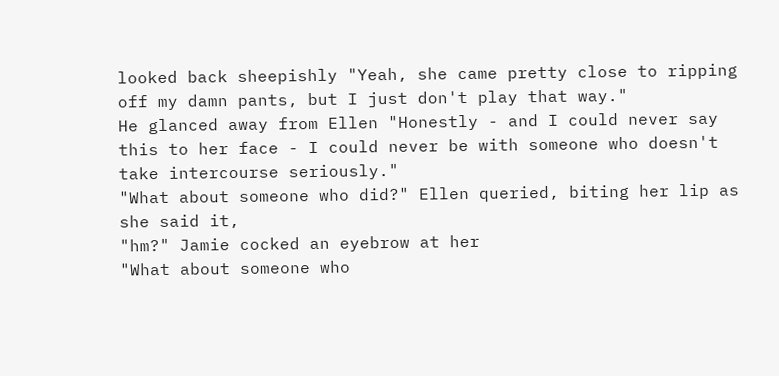looked back sheepishly "Yeah, she came pretty close to ripping off my damn pants, but I just don't play that way."
He glanced away from Ellen "Honestly - and I could never say this to her face - I could never be with someone who doesn't take intercourse seriously."
"What about someone who did?" Ellen queried, biting her lip as she said it,
"hm?" Jamie cocked an eyebrow at her
"What about someone who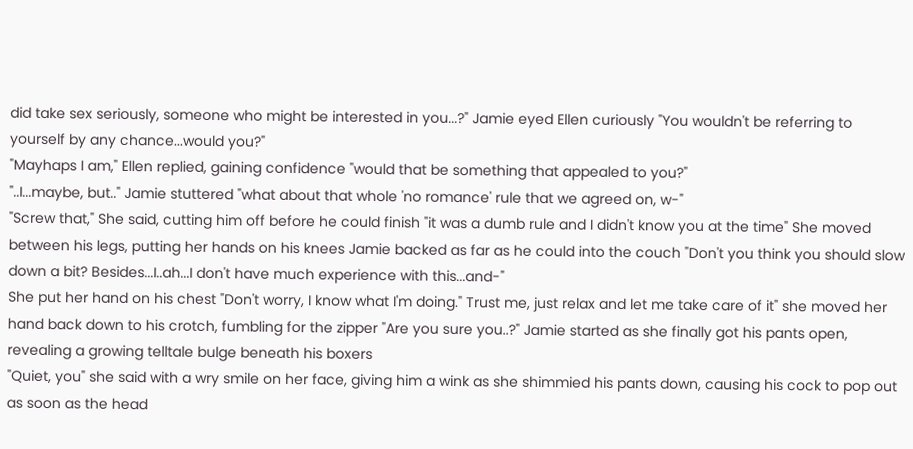did take sex seriously, someone who might be interested in you...?" Jamie eyed Ellen curiously "You wouldn't be referring to yourself by any chance...would you?"
"Mayhaps I am," Ellen replied, gaining confidence "would that be something that appealed to you?"
"..I...maybe, but.." Jamie stuttered "what about that whole 'no romance' rule that we agreed on, w-"
"Screw that," She said, cutting him off before he could finish "it was a dumb rule and I didn't know you at the time" She moved between his legs, putting her hands on his knees Jamie backed as far as he could into the couch "Don't you think you should slow down a bit? Besides...I..ah...I don't have much experience with this...and-"
She put her hand on his chest "Don't worry, I know what I'm doing." Trust me, just relax and let me take care of it" she moved her hand back down to his crotch, fumbling for the zipper "Are you sure you..?" Jamie started as she finally got his pants open, revealing a growing telltale bulge beneath his boxers
"Quiet, you" she said with a wry smile on her face, giving him a wink as she shimmied his pants down, causing his cock to pop out as soon as the head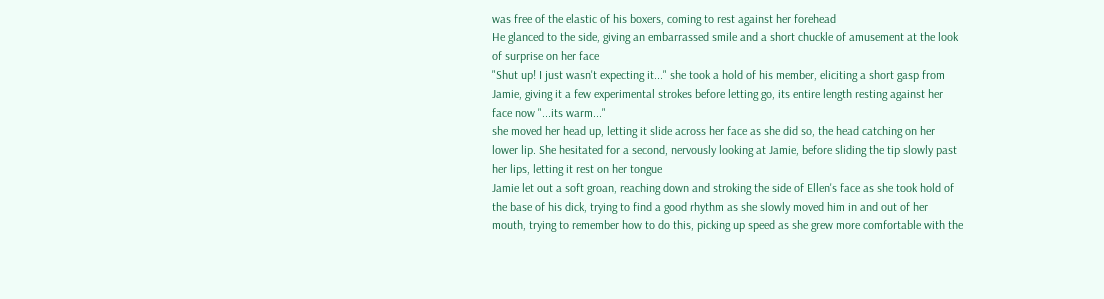was free of the elastic of his boxers, coming to rest against her forehead
He glanced to the side, giving an embarrassed smile and a short chuckle of amusement at the look of surprise on her face
"Shut up! I just wasn't expecting it..." she took a hold of his member, eliciting a short gasp from Jamie, giving it a few experimental strokes before letting go, its entire length resting against her face now "...its warm..."
she moved her head up, letting it slide across her face as she did so, the head catching on her lower lip. She hesitated for a second, nervously looking at Jamie, before sliding the tip slowly past her lips, letting it rest on her tongue
Jamie let out a soft groan, reaching down and stroking the side of Ellen's face as she took hold of the base of his dick, trying to find a good rhythm as she slowly moved him in and out of her mouth, trying to remember how to do this, picking up speed as she grew more comfortable with the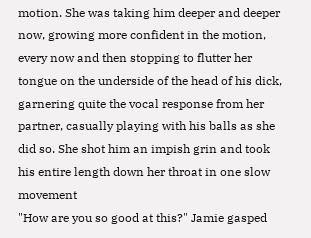motion. She was taking him deeper and deeper now, growing more confident in the motion, every now and then stopping to flutter her tongue on the underside of the head of his dick, garnering quite the vocal response from her partner, casually playing with his balls as she did so. She shot him an impish grin and took his entire length down her throat in one slow movement
"How are you so good at this?" Jamie gasped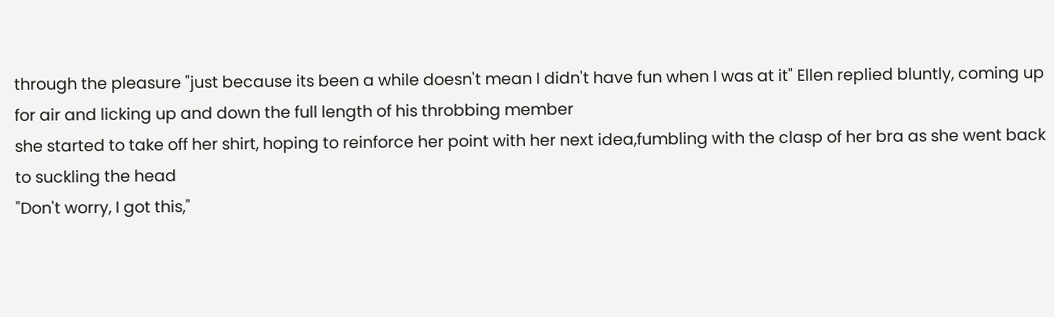through the pleasure "just because its been a while doesn't mean I didn't have fun when I was at it" Ellen replied bluntly, coming up for air and licking up and down the full length of his throbbing member
she started to take off her shirt, hoping to reinforce her point with her next idea,fumbling with the clasp of her bra as she went back to suckling the head
"Don't worry, I got this,"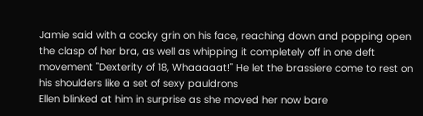Jamie said with a cocky grin on his face, reaching down and popping open the clasp of her bra, as well as whipping it completely off in one deft movement "Dexterity of 18, Whaaaaat!" He let the brassiere come to rest on his shoulders like a set of sexy pauldrons
Ellen blinked at him in surprise as she moved her now bare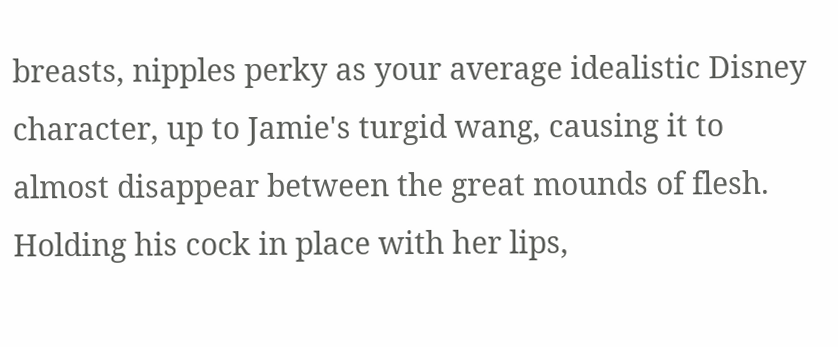breasts, nipples perky as your average idealistic Disney character, up to Jamie's turgid wang, causing it to almost disappear between the great mounds of flesh.
Holding his cock in place with her lips,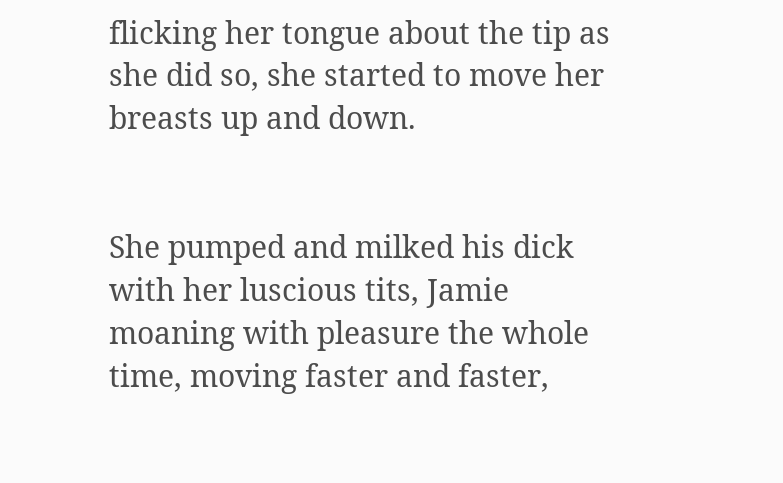flicking her tongue about the tip as she did so, she started to move her breasts up and down.


She pumped and milked his dick with her luscious tits, Jamie moaning with pleasure the whole time, moving faster and faster,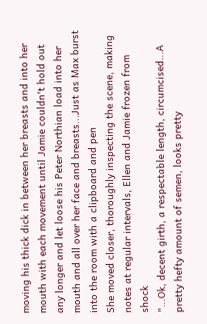moving his thick dick in between her breasts and into her mouth with each movement until Jamie couldn't hold out any longer and let loose his Peter Northian load into her mouth and all over her face and breasts...Just as Max burst into the room with a clipboard and pen
She moved closer, thoroughly inspecting the scene, making notes at regular intervals, Ellen and Jamie frozen from shock
"...Ok, decent girth, a respectable length, circumcised...A pretty hefty amount of semen, looks pretty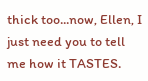thick too...now, Ellen, I just need you to tell me how it TASTES.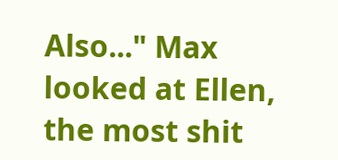Also..." Max looked at Ellen, the most shit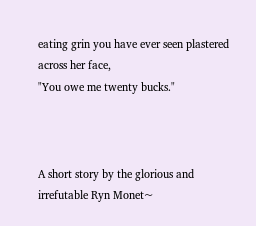eating grin you have ever seen plastered across her face,
"You owe me twenty bucks."



A short story by the glorious and irrefutable Ryn Monet~